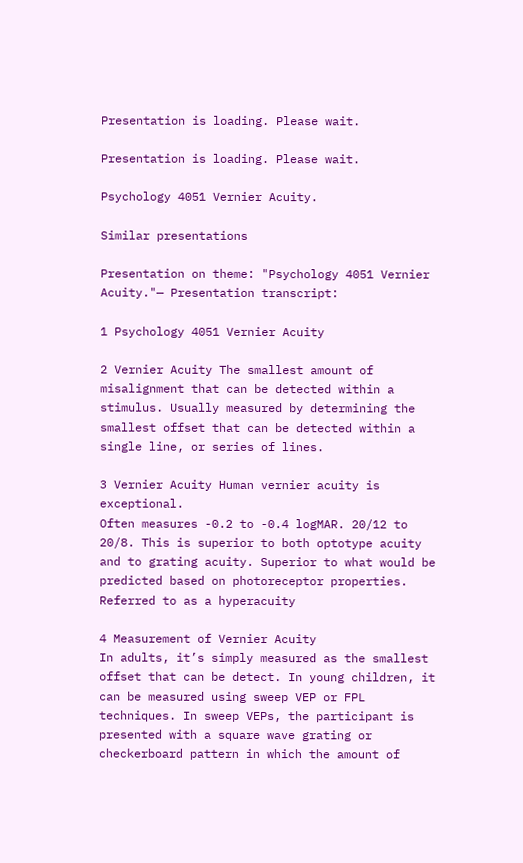Presentation is loading. Please wait.

Presentation is loading. Please wait.

Psychology 4051 Vernier Acuity.

Similar presentations

Presentation on theme: "Psychology 4051 Vernier Acuity."— Presentation transcript:

1 Psychology 4051 Vernier Acuity

2 Vernier Acuity The smallest amount of misalignment that can be detected within a stimulus. Usually measured by determining the smallest offset that can be detected within a single line, or series of lines.

3 Vernier Acuity Human vernier acuity is exceptional.
Often measures -0.2 to -0.4 logMAR. 20/12 to 20/8. This is superior to both optotype acuity and to grating acuity. Superior to what would be predicted based on photoreceptor properties. Referred to as a hyperacuity

4 Measurement of Vernier Acuity
In adults, it’s simply measured as the smallest offset that can be detect. In young children, it can be measured using sweep VEP or FPL techniques. In sweep VEPs, the participant is presented with a square wave grating or checkerboard pattern in which the amount of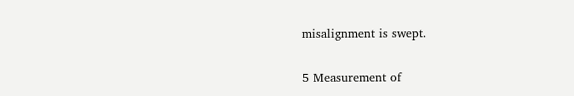misalignment is swept.

5 Measurement of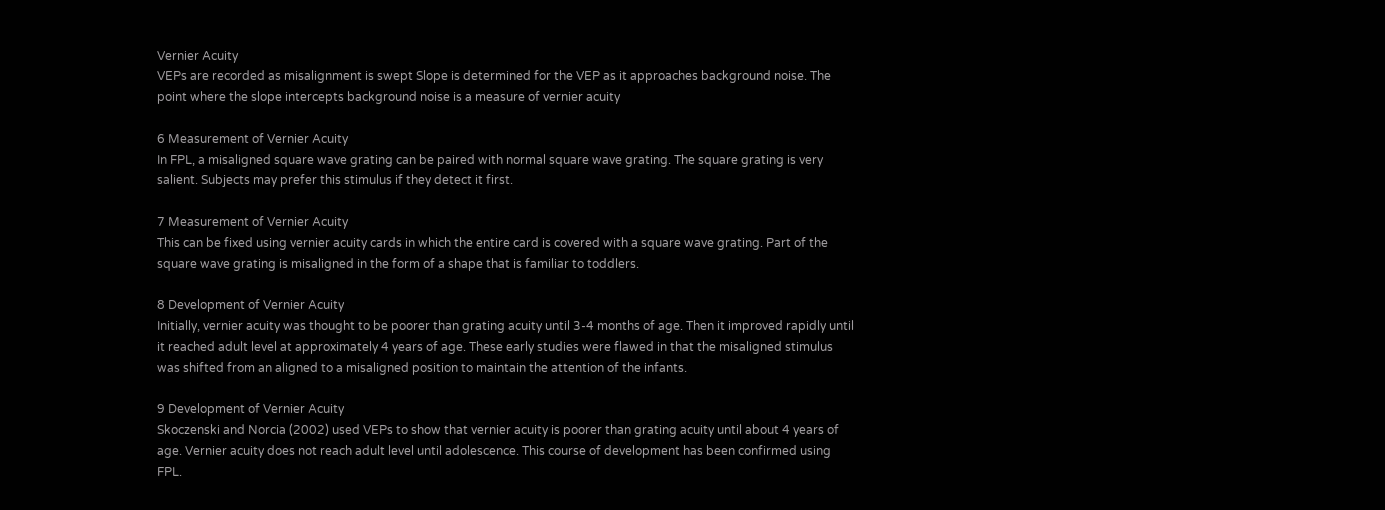Vernier Acuity
VEPs are recorded as misalignment is swept Slope is determined for the VEP as it approaches background noise. The point where the slope intercepts background noise is a measure of vernier acuity

6 Measurement of Vernier Acuity
In FPL, a misaligned square wave grating can be paired with normal square wave grating. The square grating is very salient. Subjects may prefer this stimulus if they detect it first.

7 Measurement of Vernier Acuity
This can be fixed using vernier acuity cards in which the entire card is covered with a square wave grating. Part of the square wave grating is misaligned in the form of a shape that is familiar to toddlers.

8 Development of Vernier Acuity
Initially, vernier acuity was thought to be poorer than grating acuity until 3-4 months of age. Then it improved rapidly until it reached adult level at approximately 4 years of age. These early studies were flawed in that the misaligned stimulus was shifted from an aligned to a misaligned position to maintain the attention of the infants.

9 Development of Vernier Acuity
Skoczenski and Norcia (2002) used VEPs to show that vernier acuity is poorer than grating acuity until about 4 years of age. Vernier acuity does not reach adult level until adolescence. This course of development has been confirmed using FPL.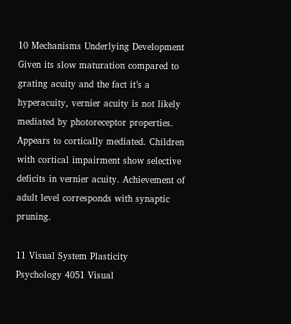10 Mechanisms Underlying Development
Given its slow maturation compared to grating acuity and the fact it’s a hyperacuity, vernier acuity is not likely mediated by photoreceptor properties. Appears to cortically mediated. Children with cortical impairment show selective deficits in vernier acuity. Achievement of adult level corresponds with synaptic pruning.

11 Visual System Plasticity
Psychology 4051 Visual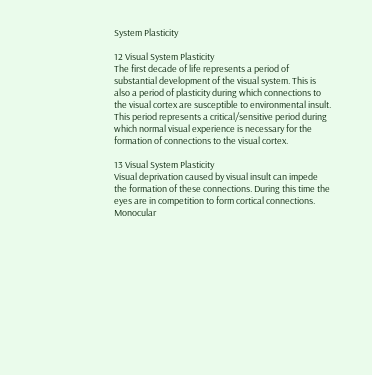System Plasticity

12 Visual System Plasticity
The first decade of life represents a period of substantial development of the visual system. This is also a period of plasticity during which connections to the visual cortex are susceptible to environmental insult. This period represents a critical/sensitive period during which normal visual experience is necessary for the formation of connections to the visual cortex.

13 Visual System Plasticity
Visual deprivation caused by visual insult can impede the formation of these connections. During this time the eyes are in competition to form cortical connections. Monocular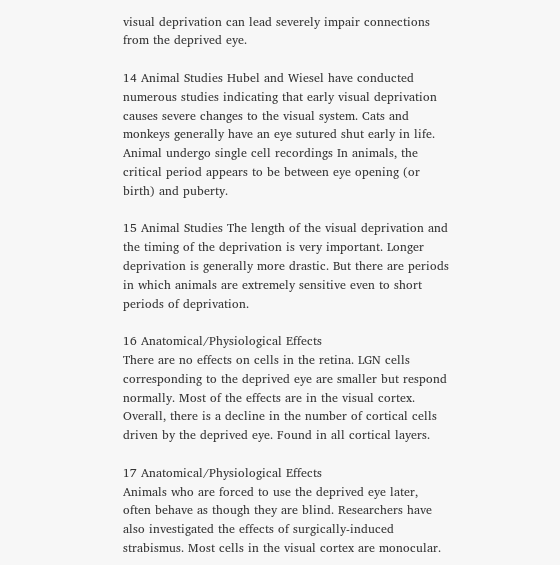visual deprivation can lead severely impair connections from the deprived eye.

14 Animal Studies Hubel and Wiesel have conducted numerous studies indicating that early visual deprivation causes severe changes to the visual system. Cats and monkeys generally have an eye sutured shut early in life. Animal undergo single cell recordings In animals, the critical period appears to be between eye opening (or birth) and puberty.

15 Animal Studies The length of the visual deprivation and the timing of the deprivation is very important. Longer deprivation is generally more drastic. But there are periods in which animals are extremely sensitive even to short periods of deprivation.

16 Anatomical/Physiological Effects
There are no effects on cells in the retina. LGN cells corresponding to the deprived eye are smaller but respond normally. Most of the effects are in the visual cortex. Overall, there is a decline in the number of cortical cells driven by the deprived eye. Found in all cortical layers.

17 Anatomical/Physiological Effects
Animals who are forced to use the deprived eye later, often behave as though they are blind. Researchers have also investigated the effects of surgically-induced strabismus. Most cells in the visual cortex are monocular.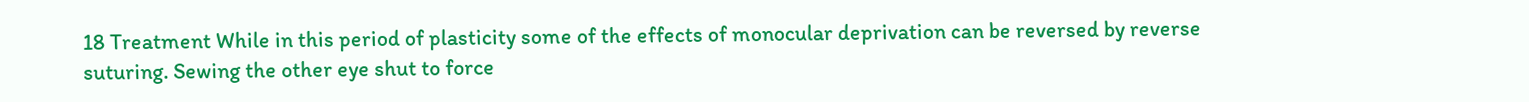18 Treatment While in this period of plasticity some of the effects of monocular deprivation can be reversed by reverse suturing. Sewing the other eye shut to force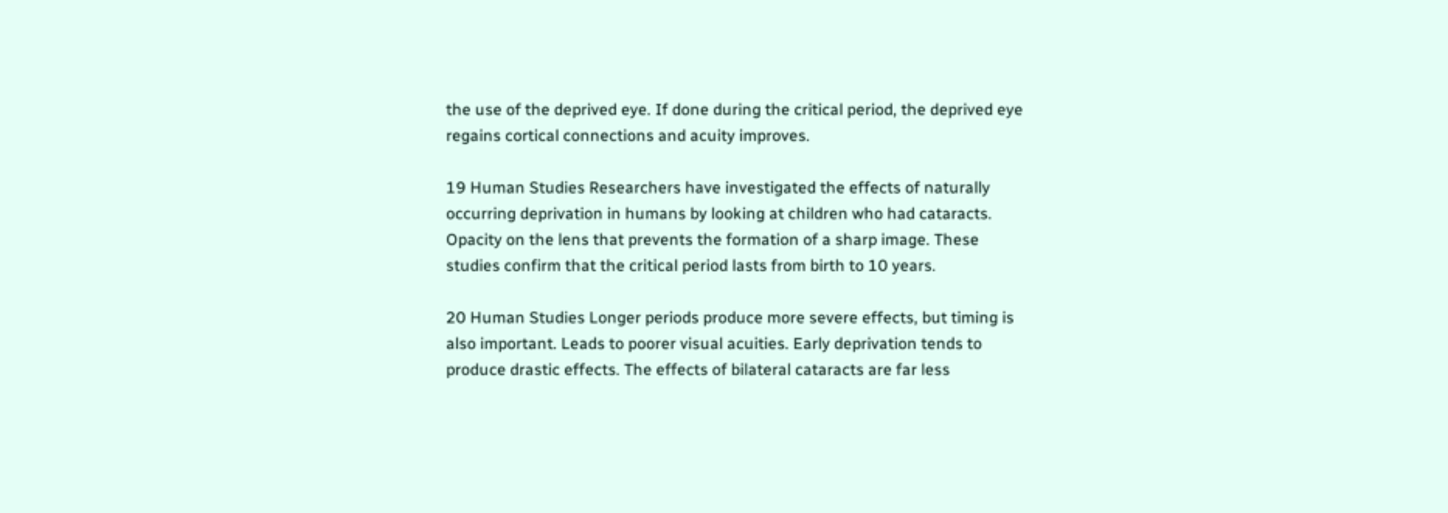the use of the deprived eye. If done during the critical period, the deprived eye regains cortical connections and acuity improves.

19 Human Studies Researchers have investigated the effects of naturally occurring deprivation in humans by looking at children who had cataracts. Opacity on the lens that prevents the formation of a sharp image. These studies confirm that the critical period lasts from birth to 10 years.

20 Human Studies Longer periods produce more severe effects, but timing is also important. Leads to poorer visual acuities. Early deprivation tends to produce drastic effects. The effects of bilateral cataracts are far less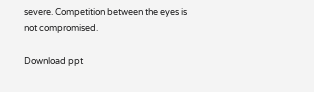severe. Competition between the eyes is not compromised.

Download ppt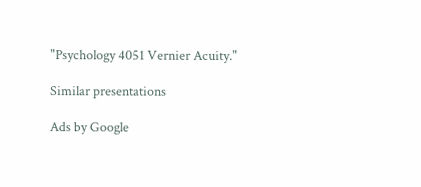"Psychology 4051 Vernier Acuity."

Similar presentations

Ads by Google